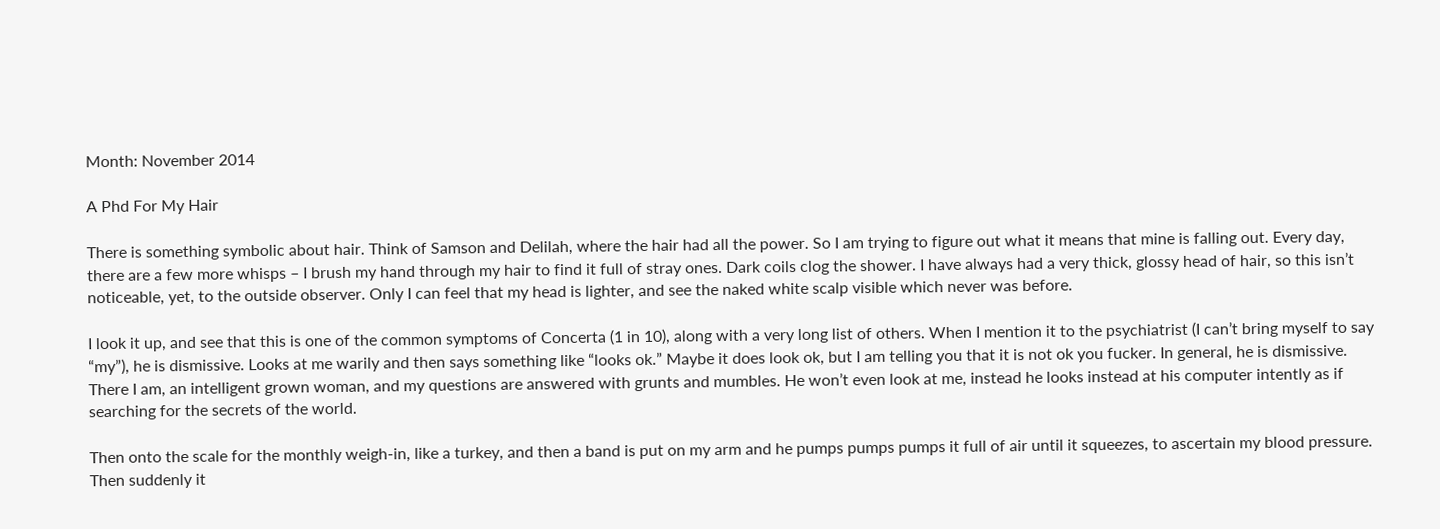Month: November 2014

A Phd For My Hair

There is something symbolic about hair. Think of Samson and Delilah, where the hair had all the power. So I am trying to figure out what it means that mine is falling out. Every day, there are a few more whisps – I brush my hand through my hair to find it full of stray ones. Dark coils clog the shower. I have always had a very thick, glossy head of hair, so this isn’t noticeable, yet, to the outside observer. Only I can feel that my head is lighter, and see the naked white scalp visible which never was before.

I look it up, and see that this is one of the common symptoms of Concerta (1 in 10), along with a very long list of others. When I mention it to the psychiatrist (I can’t bring myself to say “my”), he is dismissive. Looks at me warily and then says something like “looks ok.” Maybe it does look ok, but I am telling you that it is not ok you fucker. In general, he is dismissive. There I am, an intelligent grown woman, and my questions are answered with grunts and mumbles. He won’t even look at me, instead he looks instead at his computer intently as if searching for the secrets of the world.

Then onto the scale for the monthly weigh-in, like a turkey, and then a band is put on my arm and he pumps pumps pumps it full of air until it squeezes, to ascertain my blood pressure. Then suddenly it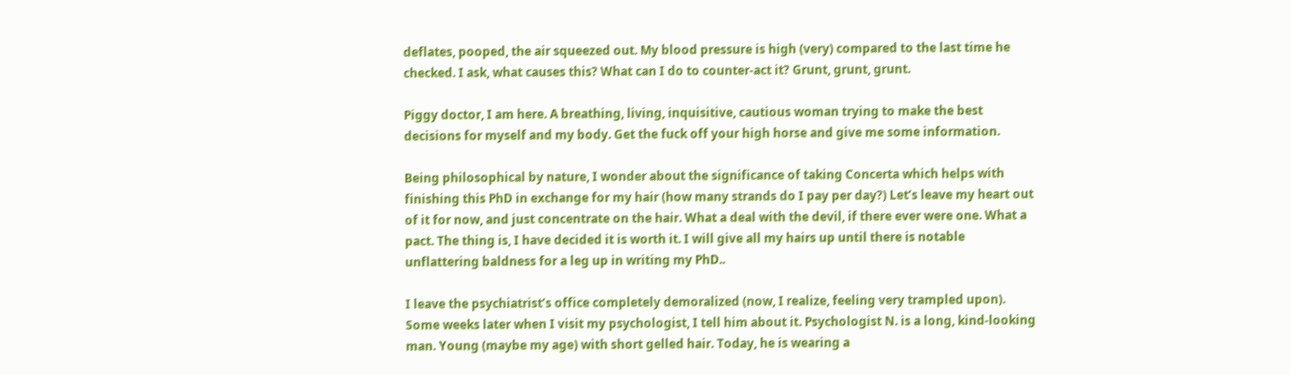deflates, pooped, the air squeezed out. My blood pressure is high (very) compared to the last time he checked. I ask, what causes this? What can I do to counter-act it? Grunt, grunt, grunt.

Piggy doctor, I am here. A breathing, living, inquisitive, cautious woman trying to make the best decisions for myself and my body. Get the fuck off your high horse and give me some information.

Being philosophical by nature, I wonder about the significance of taking Concerta which helps with finishing this PhD in exchange for my hair (how many strands do I pay per day?) Let’s leave my heart out of it for now, and just concentrate on the hair. What a deal with the devil, if there ever were one. What a pact. The thing is, I have decided it is worth it. I will give all my hairs up until there is notable unflattering baldness for a leg up in writing my PhD..

I leave the psychiatrist’s office completely demoralized (now, I realize, feeling very trampled upon). Some weeks later when I visit my psychologist, I tell him about it. Psychologist N. is a long, kind-looking man. Young (maybe my age) with short gelled hair. Today, he is wearing a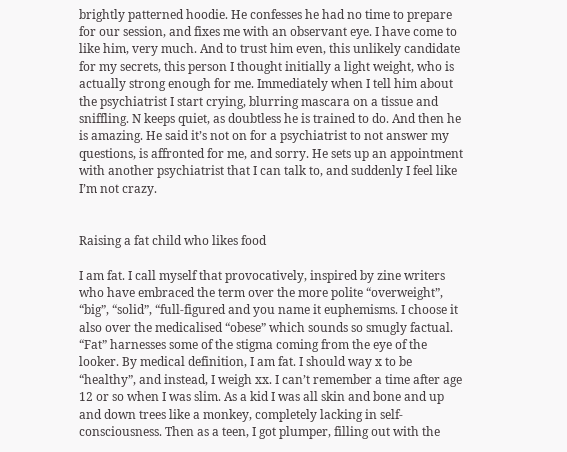brightly patterned hoodie. He confesses he had no time to prepare for our session, and fixes me with an observant eye. I have come to like him, very much. And to trust him even, this unlikely candidate for my secrets, this person I thought initially a light weight, who is actually strong enough for me. Immediately when I tell him about the psychiatrist I start crying, blurring mascara on a tissue and sniffling. N keeps quiet, as doubtless he is trained to do. And then he is amazing. He said it’s not on for a psychiatrist to not answer my questions, is affronted for me, and sorry. He sets up an appointment with another psychiatrist that I can talk to, and suddenly I feel like I’m not crazy.


Raising a fat child who likes food

I am fat. I call myself that provocatively, inspired by zine writers who have embraced the term over the more polite “overweight”, “big”, “solid”, “full-figured and you name it euphemisms. I choose it also over the medicalised “obese” which sounds so smugly factual. “Fat” harnesses some of the stigma coming from the eye of the looker. By medical definition, I am fat. I should way x to be “healthy”, and instead, I weigh xx. I can’t remember a time after age 12 or so when I was slim. As a kid I was all skin and bone and up and down trees like a monkey, completely lacking in self-consciousness. Then as a teen, I got plumper, filling out with the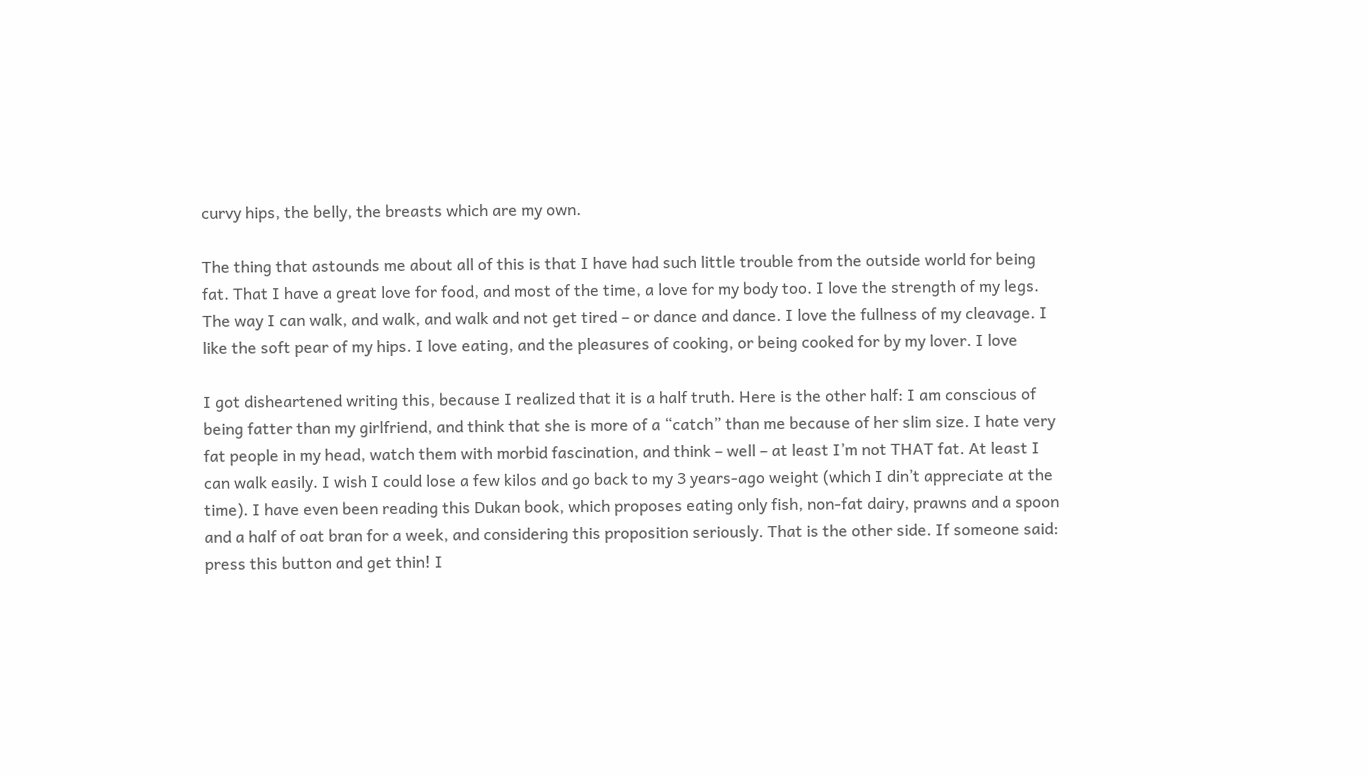curvy hips, the belly, the breasts which are my own.

The thing that astounds me about all of this is that I have had such little trouble from the outside world for being fat. That I have a great love for food, and most of the time, a love for my body too. I love the strength of my legs. The way I can walk, and walk, and walk and not get tired – or dance and dance. I love the fullness of my cleavage. I like the soft pear of my hips. I love eating, and the pleasures of cooking, or being cooked for by my lover. I love

I got disheartened writing this, because I realized that it is a half truth. Here is the other half: I am conscious of being fatter than my girlfriend, and think that she is more of a “catch” than me because of her slim size. I hate very fat people in my head, watch them with morbid fascination, and think – well – at least I’m not THAT fat. At least I can walk easily. I wish I could lose a few kilos and go back to my 3 years-ago weight (which I din’t appreciate at the time). I have even been reading this Dukan book, which proposes eating only fish, non-fat dairy, prawns and a spoon and a half of oat bran for a week, and considering this proposition seriously. That is the other side. If someone said: press this button and get thin! I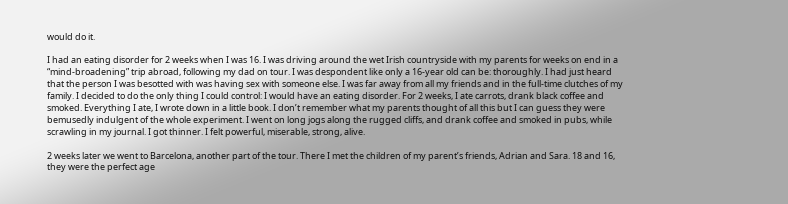would do it.

I had an eating disorder for 2 weeks when I was 16. I was driving around the wet Irish countryside with my parents for weeks on end in a “mind-broadening” trip abroad, following my dad on tour. I was despondent like only a 16-year old can be: thoroughly. I had just heard that the person I was besotted with was having sex with someone else. I was far away from all my friends and in the full-time clutches of my family. I decided to do the only thing I could control: I would have an eating disorder. For 2 weeks, I ate carrots, drank black coffee and smoked. Everything I ate, I wrote down in a little book. I don’t remember what my parents thought of all this but I can guess they were bemusedly indulgent of the whole experiment. I went on long jogs along the rugged cliffs, and drank coffee and smoked in pubs, while scrawling in my journal. I got thinner. I felt powerful, miserable, strong, alive.

2 weeks later we went to Barcelona, another part of the tour. There I met the children of my parent’s friends, Adrian and Sara. 18 and 16, they were the perfect age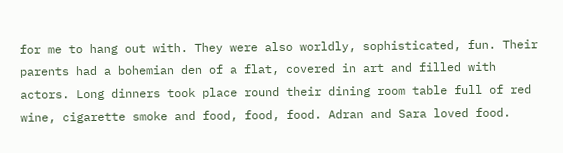for me to hang out with. They were also worldly, sophisticated, fun. Their parents had a bohemian den of a flat, covered in art and filled with actors. Long dinners took place round their dining room table full of red wine, cigarette smoke and food, food, food. Adran and Sara loved food.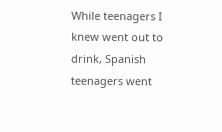While teenagers I knew went out to drink, Spanish teenagers went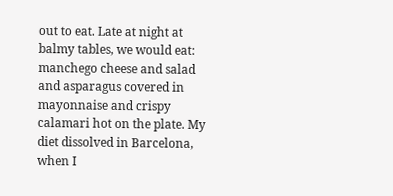out to eat. Late at night at balmy tables, we would eat: manchego cheese and salad and asparagus covered in mayonnaise and crispy calamari hot on the plate. My diet dissolved in Barcelona, when I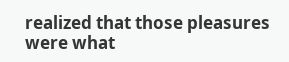realized that those pleasures were what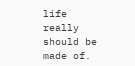life really should be made of.